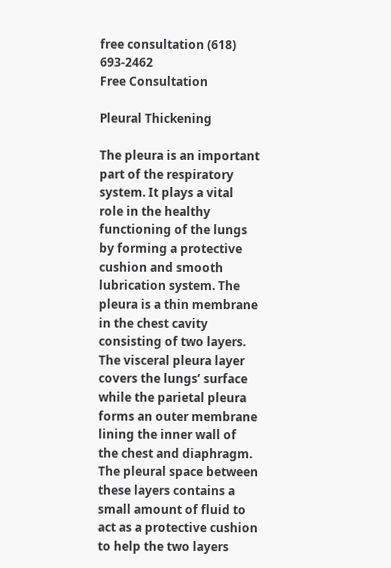free consultation (618) 693-2462
Free Consultation

Pleural Thickening

The pleura is an important part of the respiratory system. It plays a vital role in the healthy functioning of the lungs by forming a protective cushion and smooth lubrication system. The pleura is a thin membrane in the chest cavity consisting of two layers. The visceral pleura layer covers the lungs’ surface while the parietal pleura forms an outer membrane lining the inner wall of the chest and diaphragm. The pleural space between these layers contains a small amount of fluid to act as a protective cushion to help the two layers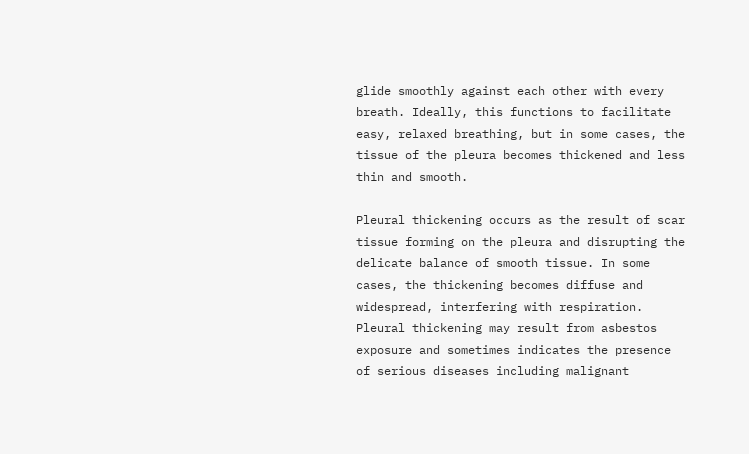glide smoothly against each other with every breath. Ideally, this functions to facilitate easy, relaxed breathing, but in some cases, the tissue of the pleura becomes thickened and less thin and smooth.

Pleural thickening occurs as the result of scar tissue forming on the pleura and disrupting the delicate balance of smooth tissue. In some cases, the thickening becomes diffuse and widespread, interfering with respiration. Pleural thickening may result from asbestos exposure and sometimes indicates the presence of serious diseases including malignant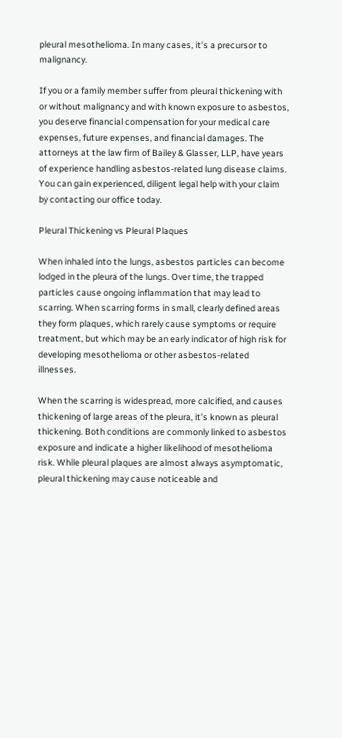pleural mesothelioma. In many cases, it’s a precursor to malignancy.

If you or a family member suffer from pleural thickening with or without malignancy and with known exposure to asbestos, you deserve financial compensation for your medical care expenses, future expenses, and financial damages. The attorneys at the law firm of Bailey & Glasser, LLP, have years of experience handling asbestos-related lung disease claims. You can gain experienced, diligent legal help with your claim by contacting our office today.

Pleural Thickening vs Pleural Plaques

When inhaled into the lungs, asbestos particles can become lodged in the pleura of the lungs. Over time, the trapped particles cause ongoing inflammation that may lead to scarring. When scarring forms in small, clearly defined areas they form plaques, which rarely cause symptoms or require treatment, but which may be an early indicator of high risk for developing mesothelioma or other asbestos-related illnesses.

When the scarring is widespread, more calcified, and causes thickening of large areas of the pleura, it’s known as pleural thickening. Both conditions are commonly linked to asbestos exposure and indicate a higher likelihood of mesothelioma risk. While pleural plaques are almost always asymptomatic, pleural thickening may cause noticeable and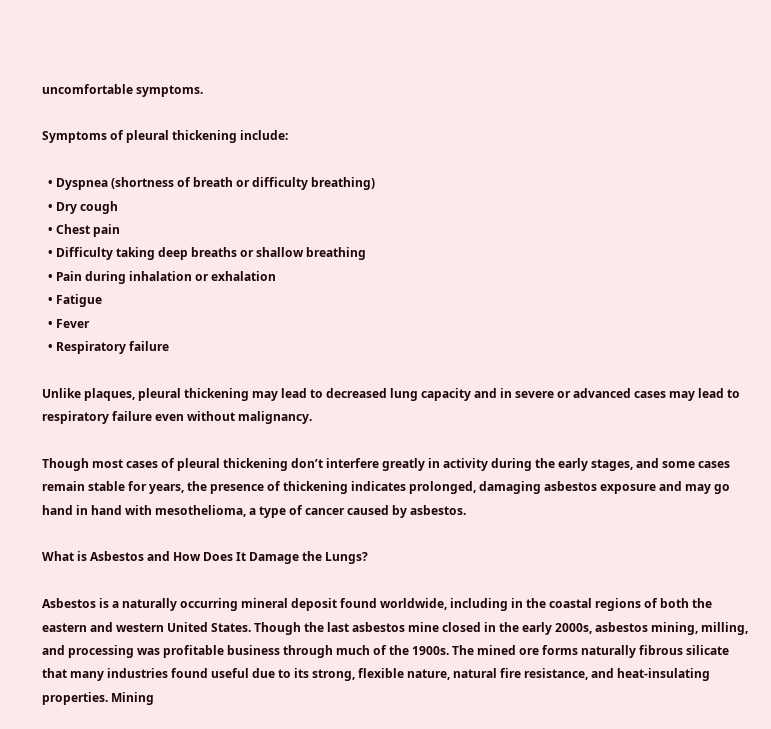uncomfortable symptoms.

Symptoms of pleural thickening include:

  • Dyspnea (shortness of breath or difficulty breathing)
  • Dry cough
  • Chest pain
  • Difficulty taking deep breaths or shallow breathing
  • Pain during inhalation or exhalation
  • Fatigue
  • Fever
  • Respiratory failure

Unlike plaques, pleural thickening may lead to decreased lung capacity and in severe or advanced cases may lead to respiratory failure even without malignancy.

Though most cases of pleural thickening don’t interfere greatly in activity during the early stages, and some cases remain stable for years, the presence of thickening indicates prolonged, damaging asbestos exposure and may go hand in hand with mesothelioma, a type of cancer caused by asbestos.

What is Asbestos and How Does It Damage the Lungs?

Asbestos is a naturally occurring mineral deposit found worldwide, including in the coastal regions of both the eastern and western United States. Though the last asbestos mine closed in the early 2000s, asbestos mining, milling, and processing was profitable business through much of the 1900s. The mined ore forms naturally fibrous silicate that many industries found useful due to its strong, flexible nature, natural fire resistance, and heat-insulating properties. Mining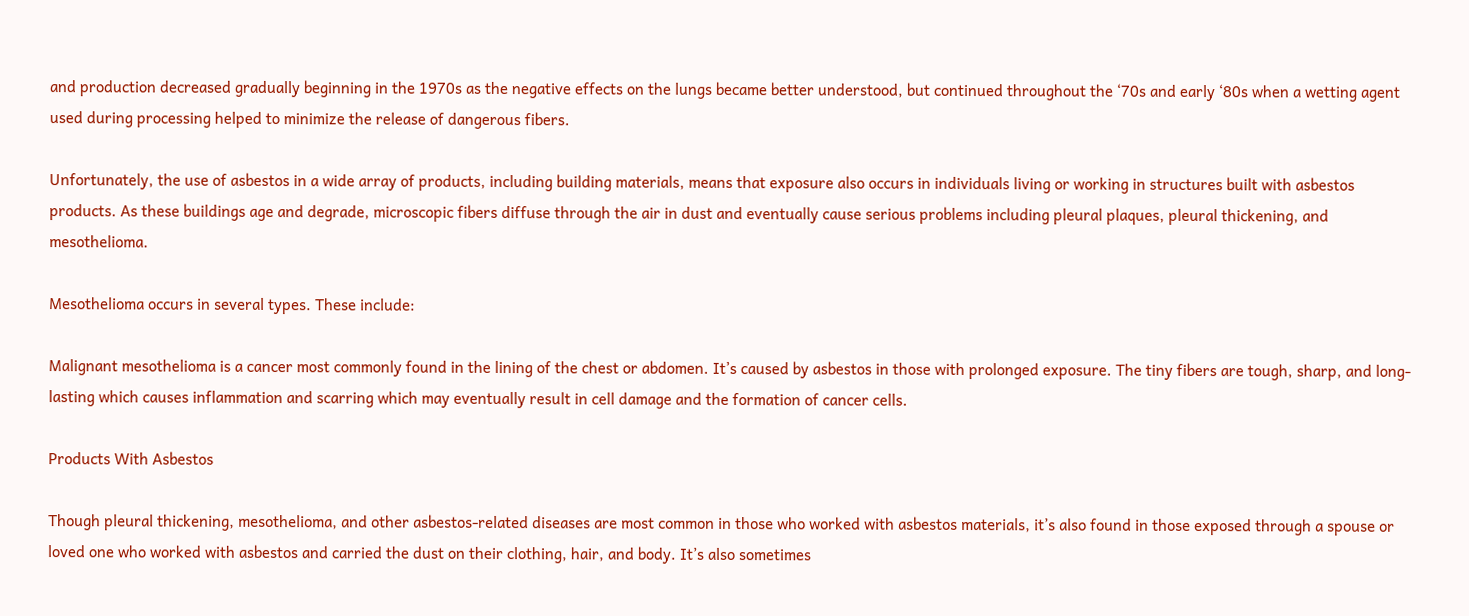and production decreased gradually beginning in the 1970s as the negative effects on the lungs became better understood, but continued throughout the ‘70s and early ‘80s when a wetting agent used during processing helped to minimize the release of dangerous fibers.

Unfortunately, the use of asbestos in a wide array of products, including building materials, means that exposure also occurs in individuals living or working in structures built with asbestos products. As these buildings age and degrade, microscopic fibers diffuse through the air in dust and eventually cause serious problems including pleural plaques, pleural thickening, and mesothelioma.

Mesothelioma occurs in several types. These include:

Malignant mesothelioma is a cancer most commonly found in the lining of the chest or abdomen. It’s caused by asbestos in those with prolonged exposure. The tiny fibers are tough, sharp, and long-lasting which causes inflammation and scarring which may eventually result in cell damage and the formation of cancer cells.

Products With Asbestos

Though pleural thickening, mesothelioma, and other asbestos-related diseases are most common in those who worked with asbestos materials, it’s also found in those exposed through a spouse or loved one who worked with asbestos and carried the dust on their clothing, hair, and body. It’s also sometimes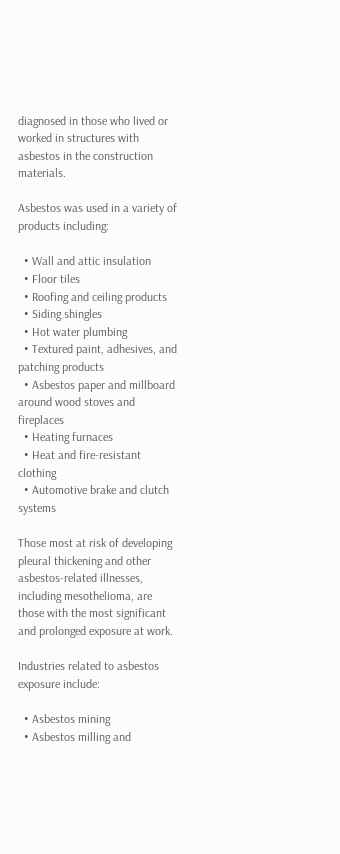diagnosed in those who lived or worked in structures with asbestos in the construction materials.

Asbestos was used in a variety of products including:

  • Wall and attic insulation
  • Floor tiles
  • Roofing and ceiling products
  • Siding shingles
  • Hot water plumbing
  • Textured paint, adhesives, and patching products
  • Asbestos paper and millboard around wood stoves and fireplaces
  • Heating furnaces
  • Heat and fire-resistant clothing
  • Automotive brake and clutch systems

Those most at risk of developing pleural thickening and other asbestos-related illnesses, including mesothelioma, are those with the most significant and prolonged exposure at work.

Industries related to asbestos exposure include:

  • Asbestos mining
  • Asbestos milling and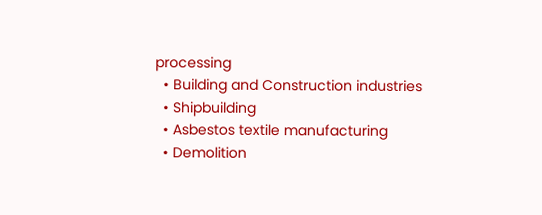processing
  • Building and Construction industries
  • Shipbuilding
  • Asbestos textile manufacturing
  • Demolition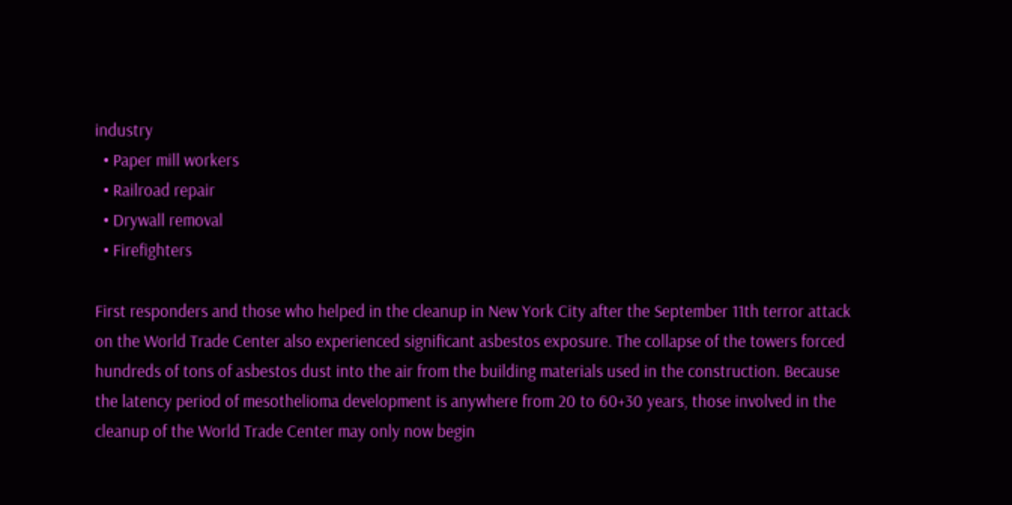industry
  • Paper mill workers
  • Railroad repair
  • Drywall removal
  • Firefighters

First responders and those who helped in the cleanup in New York City after the September 11th terror attack on the World Trade Center also experienced significant asbestos exposure. The collapse of the towers forced hundreds of tons of asbestos dust into the air from the building materials used in the construction. Because the latency period of mesothelioma development is anywhere from 20 to 60+30 years, those involved in the cleanup of the World Trade Center may only now begin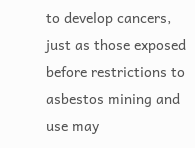to develop cancers, just as those exposed before restrictions to asbestos mining and use may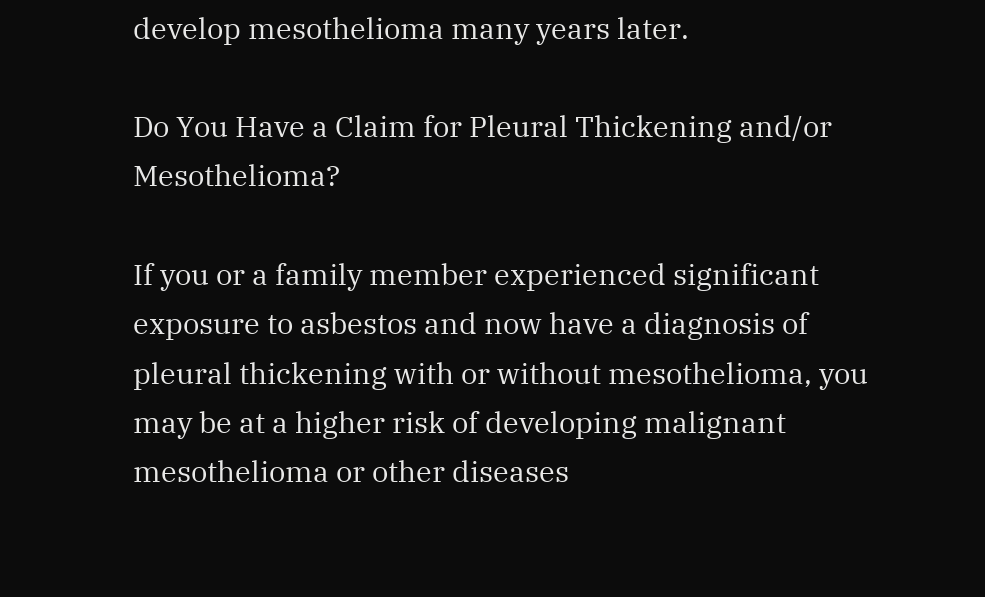develop mesothelioma many years later.

Do You Have a Claim for Pleural Thickening and/or Mesothelioma?

If you or a family member experienced significant exposure to asbestos and now have a diagnosis of pleural thickening with or without mesothelioma, you may be at a higher risk of developing malignant mesothelioma or other diseases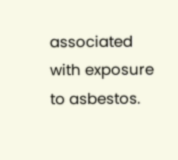associated with exposure to asbestos.